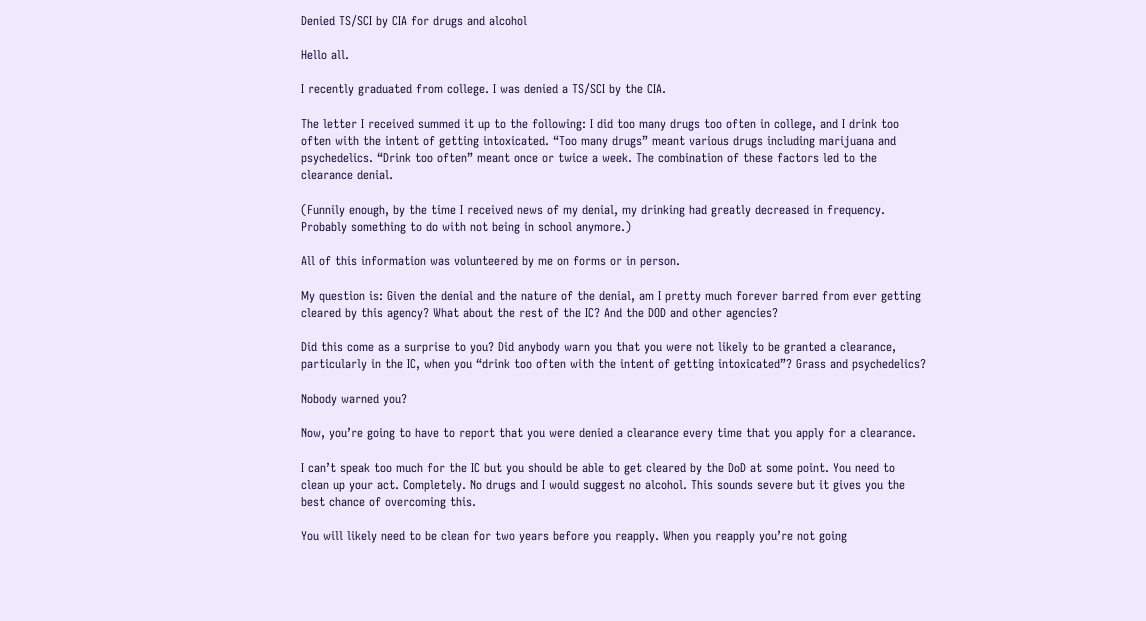Denied TS/SCI by CIA for drugs and alcohol

Hello all.

I recently graduated from college. I was denied a TS/SCI by the CIA.

The letter I received summed it up to the following: I did too many drugs too often in college, and I drink too often with the intent of getting intoxicated. “Too many drugs” meant various drugs including marijuana and psychedelics. “Drink too often” meant once or twice a week. The combination of these factors led to the clearance denial.

(Funnily enough, by the time I received news of my denial, my drinking had greatly decreased in frequency. Probably something to do with not being in school anymore.)

All of this information was volunteered by me on forms or in person.

My question is: Given the denial and the nature of the denial, am I pretty much forever barred from ever getting cleared by this agency? What about the rest of the IC? And the DOD and other agencies?

Did this come as a surprise to you? Did anybody warn you that you were not likely to be granted a clearance, particularly in the IC, when you “drink too often with the intent of getting intoxicated”? Grass and psychedelics?

Nobody warned you?

Now, you’re going to have to report that you were denied a clearance every time that you apply for a clearance.

I can’t speak too much for the IC but you should be able to get cleared by the DoD at some point. You need to clean up your act. Completely. No drugs and I would suggest no alcohol. This sounds severe but it gives you the best chance of overcoming this.

You will likely need to be clean for two years before you reapply. When you reapply you’re not going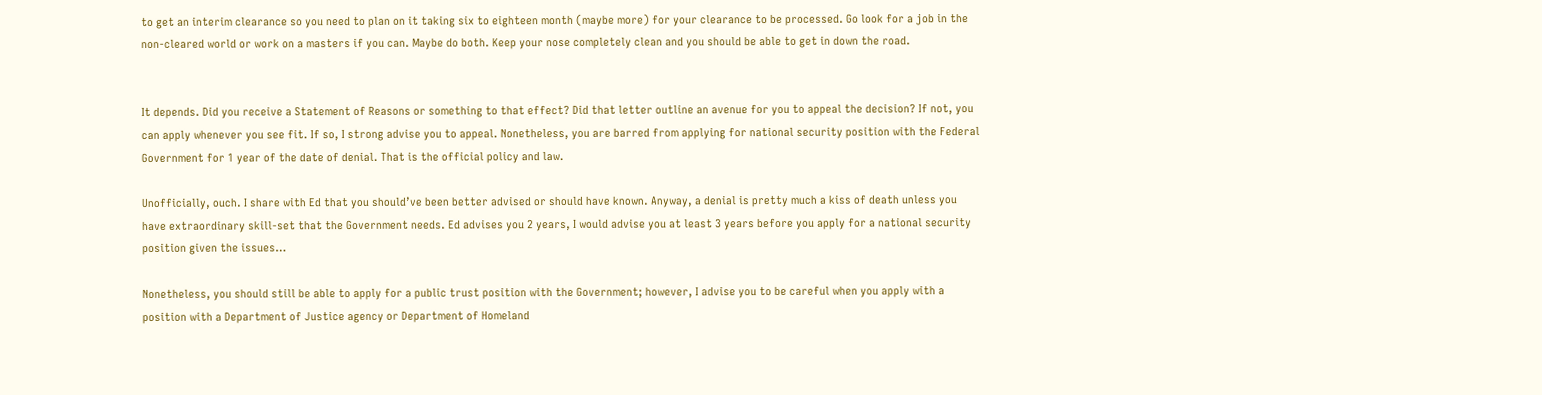to get an interim clearance so you need to plan on it taking six to eighteen month (maybe more) for your clearance to be processed. Go look for a job in the non-cleared world or work on a masters if you can. Maybe do both. Keep your nose completely clean and you should be able to get in down the road.


It depends. Did you receive a Statement of Reasons or something to that effect? Did that letter outline an avenue for you to appeal the decision? If not, you can apply whenever you see fit. If so, I strong advise you to appeal. Nonetheless, you are barred from applying for national security position with the Federal Government for 1 year of the date of denial. That is the official policy and law.

Unofficially, ouch. I share with Ed that you should’ve been better advised or should have known. Anyway, a denial is pretty much a kiss of death unless you have extraordinary skill-set that the Government needs. Ed advises you 2 years, I would advise you at least 3 years before you apply for a national security position given the issues…

Nonetheless, you should still be able to apply for a public trust position with the Government; however, I advise you to be careful when you apply with a position with a Department of Justice agency or Department of Homeland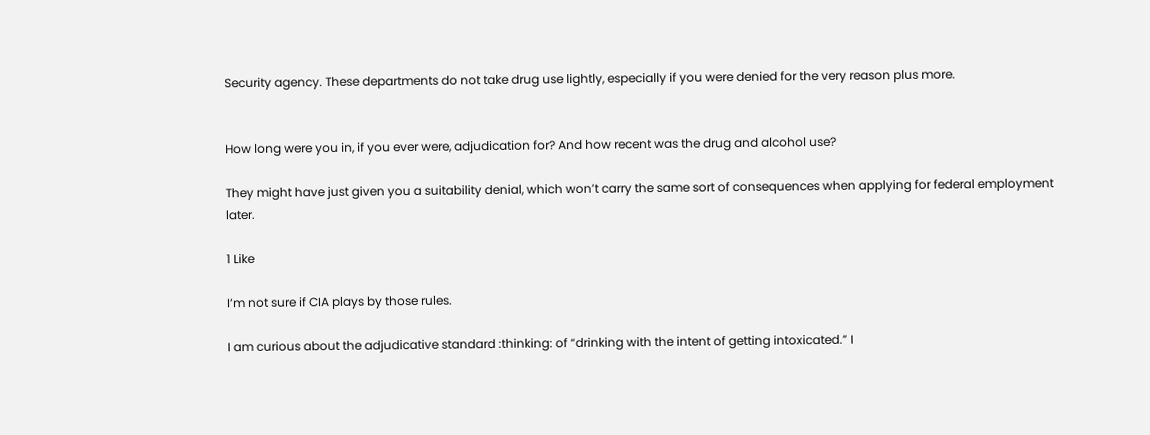Security agency. These departments do not take drug use lightly, especially if you were denied for the very reason plus more.


How long were you in, if you ever were, adjudication for? And how recent was the drug and alcohol use?

They might have just given you a suitability denial, which won’t carry the same sort of consequences when applying for federal employment later.

1 Like

I’m not sure if CIA plays by those rules.

I am curious about the adjudicative standard :thinking: of “drinking with the intent of getting intoxicated.” I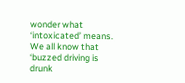wonder what ‘intoxicated’ means. We all know that ‘buzzed driving is drunk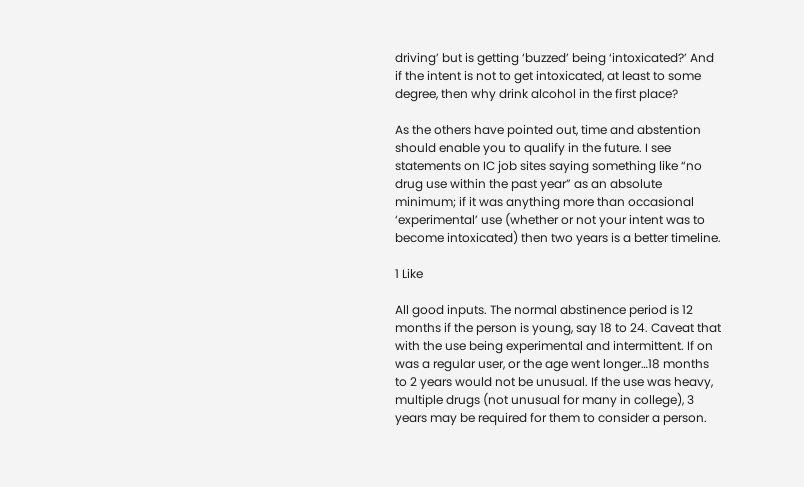driving’ but is getting ‘buzzed’ being ‘intoxicated?’ And if the intent is not to get intoxicated, at least to some degree, then why drink alcohol in the first place?

As the others have pointed out, time and abstention should enable you to qualify in the future. I see statements on IC job sites saying something like “no drug use within the past year” as an absolute minimum; if it was anything more than occasional ‘experimental’ use (whether or not your intent was to become intoxicated) then two years is a better timeline.

1 Like

All good inputs. The normal abstinence period is 12 months if the person is young, say 18 to 24. Caveat that with the use being experimental and intermittent. If on was a regular user, or the age went longer…18 months to 2 years would not be unusual. If the use was heavy, multiple drugs (not unusual for many in college), 3 years may be required for them to consider a person.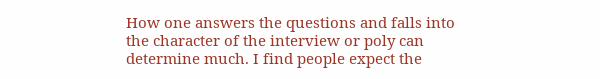How one answers the questions and falls into the character of the interview or poly can determine much. I find people expect the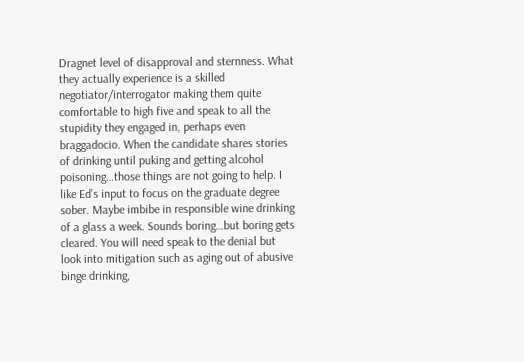Dragnet level of disapproval and sternness. What they actually experience is a skilled negotiator/interrogator making them quite comfortable to high five and speak to all the stupidity they engaged in, perhaps even braggadocio. When the candidate shares stories of drinking until puking and getting alcohol poisoning…those things are not going to help. I like Ed’s input to focus on the graduate degree sober. Maybe imbibe in responsible wine drinking of a glass a week. Sounds boring…but boring gets cleared. You will need speak to the denial but look into mitigation such as aging out of abusive binge drinking,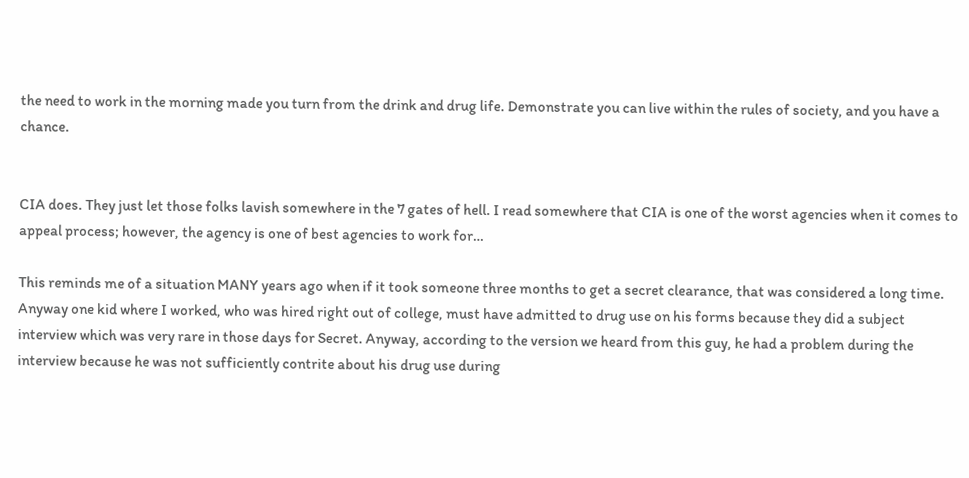the need to work in the morning made you turn from the drink and drug life. Demonstrate you can live within the rules of society, and you have a chance.


CIA does. They just let those folks lavish somewhere in the 7 gates of hell. I read somewhere that CIA is one of the worst agencies when it comes to appeal process; however, the agency is one of best agencies to work for…

This reminds me of a situation MANY years ago when if it took someone three months to get a secret clearance, that was considered a long time. Anyway one kid where I worked, who was hired right out of college, must have admitted to drug use on his forms because they did a subject interview which was very rare in those days for Secret. Anyway, according to the version we heard from this guy, he had a problem during the interview because he was not sufficiently contrite about his drug use during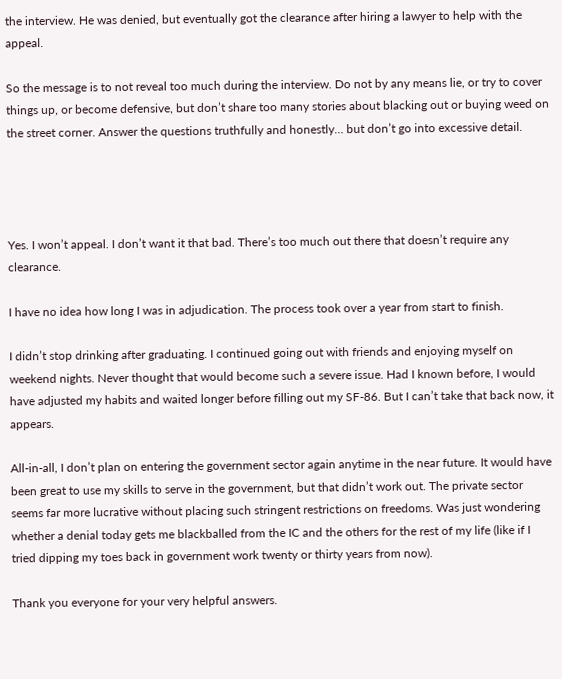the interview. He was denied, but eventually got the clearance after hiring a lawyer to help with the appeal.

So the message is to not reveal too much during the interview. Do not by any means lie, or try to cover things up, or become defensive, but don’t share too many stories about blacking out or buying weed on the street corner. Answer the questions truthfully and honestly… but don’t go into excessive detail.




Yes. I won’t appeal. I don’t want it that bad. There’s too much out there that doesn’t require any clearance.

I have no idea how long I was in adjudication. The process took over a year from start to finish.

I didn’t stop drinking after graduating. I continued going out with friends and enjoying myself on weekend nights. Never thought that would become such a severe issue. Had I known before, I would have adjusted my habits and waited longer before filling out my SF-86. But I can’t take that back now, it appears.

All-in-all, I don’t plan on entering the government sector again anytime in the near future. It would have been great to use my skills to serve in the government, but that didn’t work out. The private sector seems far more lucrative without placing such stringent restrictions on freedoms. Was just wondering whether a denial today gets me blackballed from the IC and the others for the rest of my life (like if I tried dipping my toes back in government work twenty or thirty years from now).

Thank you everyone for your very helpful answers.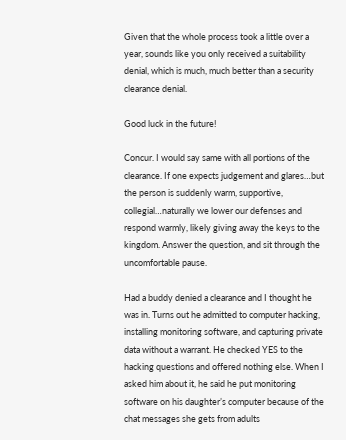Given that the whole process took a little over a year, sounds like you only received a suitability denial, which is much, much better than a security clearance denial.

Good luck in the future!

Concur. I would say same with all portions of the clearance. If one expects judgement and glares…but the person is suddenly warm, supportive, collegial…naturally we lower our defenses and respond warmly, likely giving away the keys to the kingdom. Answer the question, and sit through the uncomfortable pause.

Had a buddy denied a clearance and I thought he was in. Turns out he admitted to computer hacking, installing monitoring software, and capturing private data without a warrant. He checked YES to the hacking questions and offered nothing else. When I asked him about it, he said he put monitoring software on his daughter’s computer because of the chat messages she gets from adults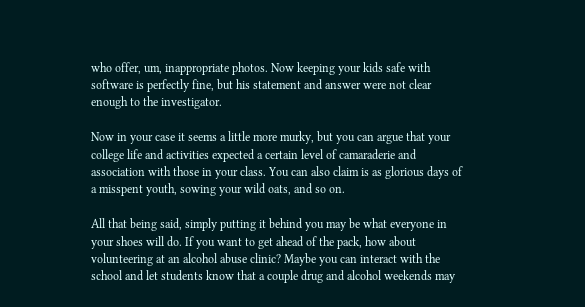who offer, um, inappropriate photos. Now keeping your kids safe with software is perfectly fine, but his statement and answer were not clear enough to the investigator.

Now in your case it seems a little more murky, but you can argue that your college life and activities expected a certain level of camaraderie and association with those in your class. You can also claim is as glorious days of a misspent youth, sowing your wild oats, and so on.

All that being said, simply putting it behind you may be what everyone in your shoes will do. If you want to get ahead of the pack, how about volunteering at an alcohol abuse clinic? Maybe you can interact with the school and let students know that a couple drug and alcohol weekends may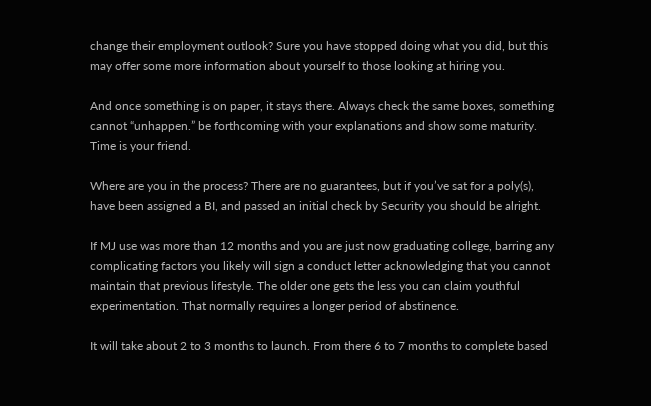change their employment outlook? Sure you have stopped doing what you did, but this may offer some more information about yourself to those looking at hiring you.

And once something is on paper, it stays there. Always check the same boxes, something cannot “unhappen.” be forthcoming with your explanations and show some maturity. Time is your friend.

Where are you in the process? There are no guarantees, but if you’ve sat for a poly(s), have been assigned a BI, and passed an initial check by Security you should be alright.

If MJ use was more than 12 months and you are just now graduating college, barring any complicating factors you likely will sign a conduct letter acknowledging that you cannot maintain that previous lifestyle. The older one gets the less you can claim youthful experimentation. That normally requires a longer period of abstinence.

It will take about 2 to 3 months to launch. From there 6 to 7 months to complete based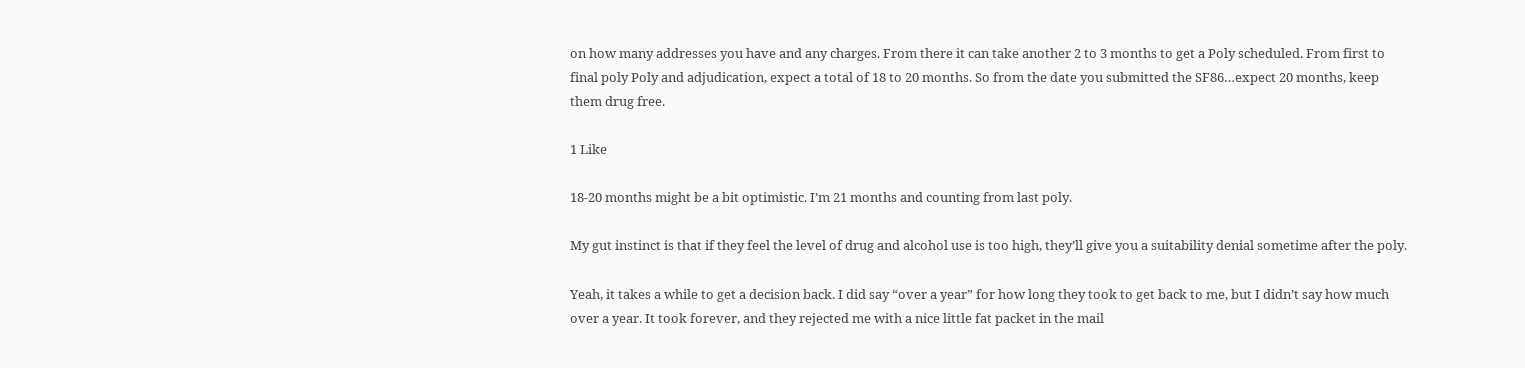on how many addresses you have and any charges. From there it can take another 2 to 3 months to get a Poly scheduled. From first to final poly Poly and adjudication, expect a total of 18 to 20 months. So from the date you submitted the SF86…expect 20 months, keep them drug free.

1 Like

18-20 months might be a bit optimistic. I’m 21 months and counting from last poly.

My gut instinct is that if they feel the level of drug and alcohol use is too high, they’ll give you a suitability denial sometime after the poly.

Yeah, it takes a while to get a decision back. I did say “over a year” for how long they took to get back to me, but I didn’t say how much over a year. It took forever, and they rejected me with a nice little fat packet in the mail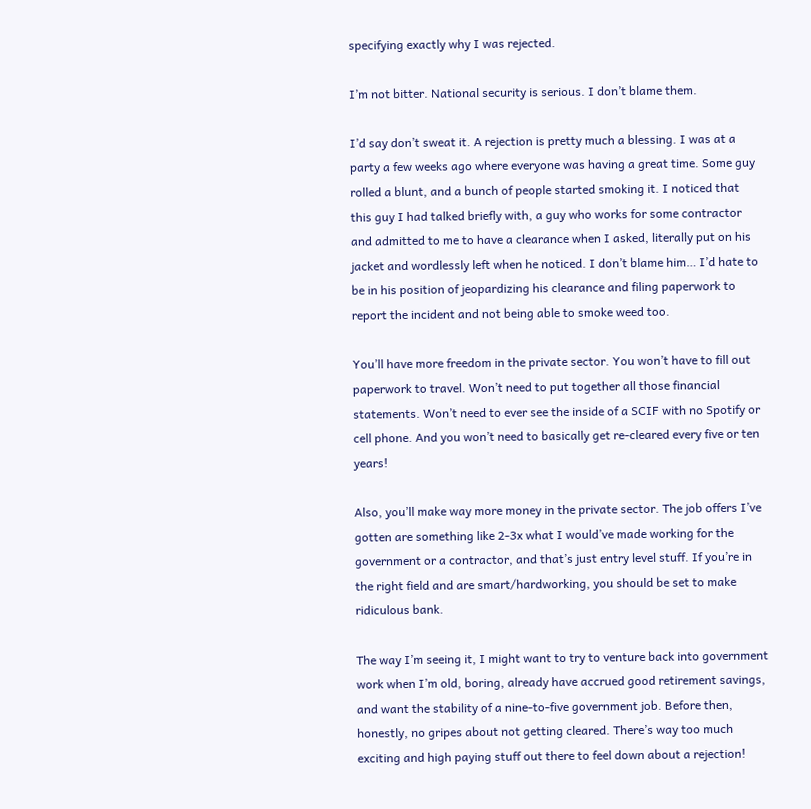specifying exactly why I was rejected.

I’m not bitter. National security is serious. I don’t blame them.

I’d say don’t sweat it. A rejection is pretty much a blessing. I was at a party a few weeks ago where everyone was having a great time. Some guy rolled a blunt, and a bunch of people started smoking it. I noticed that this guy I had talked briefly with, a guy who works for some contractor and admitted to me to have a clearance when I asked, literally put on his jacket and wordlessly left when he noticed. I don’t blame him… I’d hate to be in his position of jeopardizing his clearance and filing paperwork to report the incident and not being able to smoke weed too.

You’ll have more freedom in the private sector. You won’t have to fill out paperwork to travel. Won’t need to put together all those financial statements. Won’t need to ever see the inside of a SCIF with no Spotify or cell phone. And you won’t need to basically get re-cleared every five or ten years!

Also, you’ll make way more money in the private sector. The job offers I’ve gotten are something like 2-3x what I would’ve made working for the government or a contractor, and that’s just entry level stuff. If you’re in the right field and are smart/hardworking, you should be set to make ridiculous bank.

The way I’m seeing it, I might want to try to venture back into government work when I’m old, boring, already have accrued good retirement savings, and want the stability of a nine-to-five government job. Before then, honestly, no gripes about not getting cleared. There’s way too much exciting and high paying stuff out there to feel down about a rejection!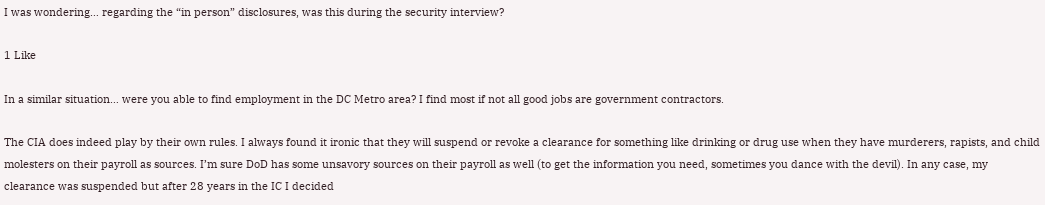I was wondering… regarding the “in person” disclosures, was this during the security interview?

1 Like

In a similar situation… were you able to find employment in the DC Metro area? I find most if not all good jobs are government contractors.

The CIA does indeed play by their own rules. I always found it ironic that they will suspend or revoke a clearance for something like drinking or drug use when they have murderers, rapists, and child molesters on their payroll as sources. I’m sure DoD has some unsavory sources on their payroll as well (to get the information you need, sometimes you dance with the devil). In any case, my clearance was suspended but after 28 years in the IC I decided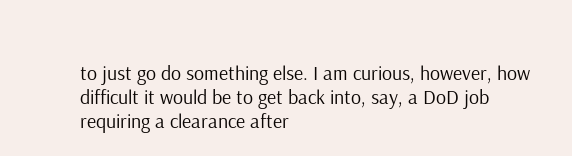to just go do something else. I am curious, however, how difficult it would be to get back into, say, a DoD job requiring a clearance after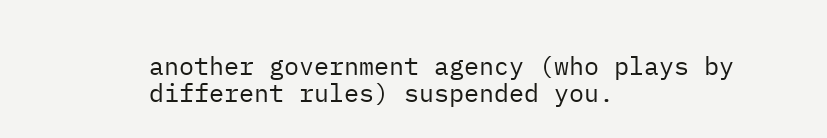another government agency (who plays by different rules) suspended you.